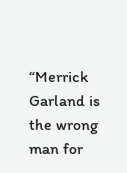“Merrick Garland is the wrong man for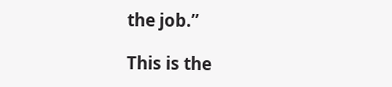the job.”

This is the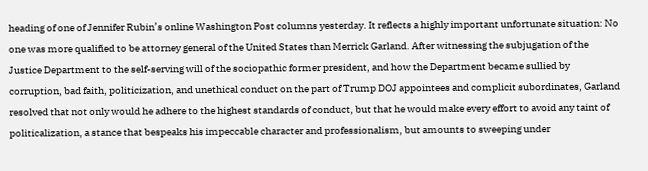heading of one of Jennifer Rubin’s online Washington Post columns yesterday. It reflects a highly important unfortunate situation: No one was more qualified to be attorney general of the United States than Merrick Garland. After witnessing the subjugation of the Justice Department to the self-serving will of the sociopathic former president, and how the Department became sullied by corruption, bad faith, politicization, and unethical conduct on the part of Trump DOJ appointees and complicit subordinates, Garland resolved that not only would he adhere to the highest standards of conduct, but that he would make every effort to avoid any taint of politicalization, a stance that bespeaks his impeccable character and professionalism, but amounts to sweeping under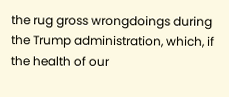the rug gross wrongdoings during the Trump administration, which, if the health of our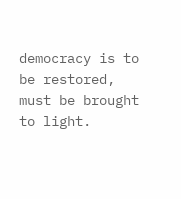democracy is to be restored, must be brought to light.